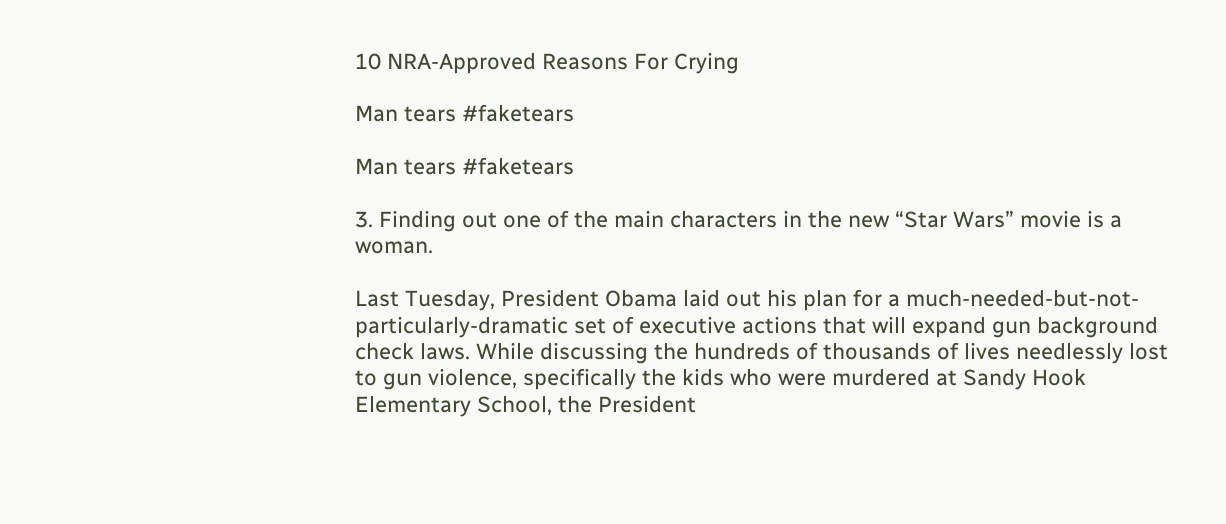10 NRA-Approved Reasons For Crying

Man tears #faketears

Man tears #faketears

3. Finding out one of the main characters in the new “Star Wars” movie is a woman.

Last Tuesday, President Obama laid out his plan for a much-needed-but-not-particularly-dramatic set of executive actions that will expand gun background check laws. While discussing the hundreds of thousands of lives needlessly lost to gun violence, specifically the kids who were murdered at Sandy Hook Elementary School, the President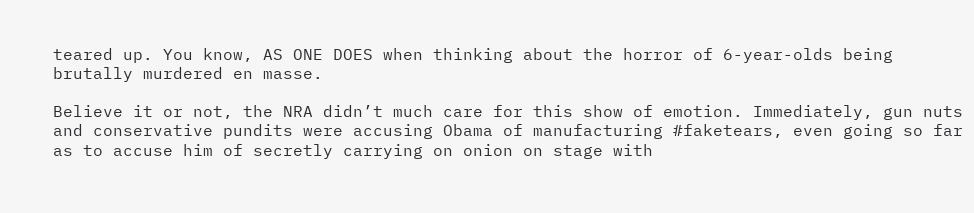teared up. You know, AS ONE DOES when thinking about the horror of 6-year-olds being brutally murdered en masse.

Believe it or not, the NRA didn’t much care for this show of emotion. Immediately, gun nuts and conservative pundits were accusing Obama of manufacturing #faketears, even going so far as to accuse him of secretly carrying on onion on stage with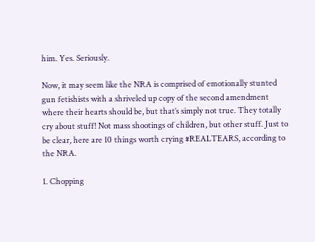him. Yes. Seriously.

Now, it may seem like the NRA is comprised of emotionally stunted gun fetishists with a shriveled up copy of the second amendment where their hearts should be, but that’s simply not true. They totally cry about stuff! Not mass shootings of children, but other stuff. Just to be clear, here are 10 things worth crying #REALTEARS, according to the NRA.

1. Chopping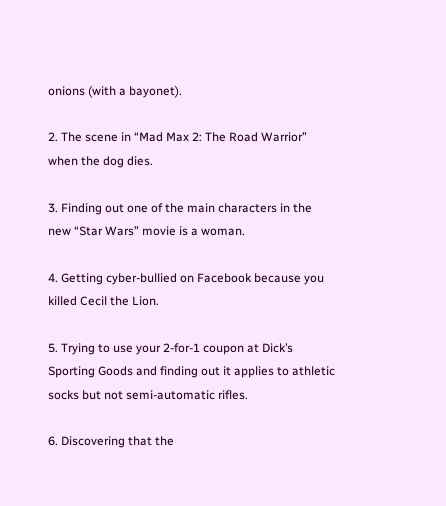onions (with a bayonet).

2. The scene in “Mad Max 2: The Road Warrior” when the dog dies.

3. Finding out one of the main characters in the new “Star Wars” movie is a woman.

4. Getting cyber-bullied on Facebook because you killed Cecil the Lion.

5. Trying to use your 2-for-1 coupon at Dick’s Sporting Goods and finding out it applies to athletic socks but not semi-automatic rifles.

6. Discovering that the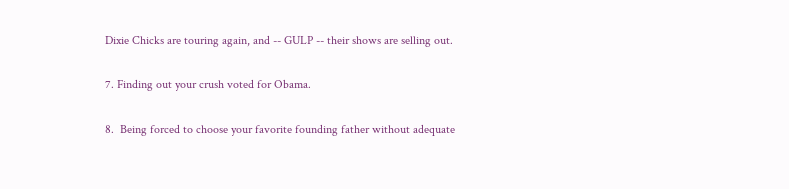Dixie Chicks are touring again, and -- GULP -- their shows are selling out.

7. Finding out your crush voted for Obama.

8.  Being forced to choose your favorite founding father without adequate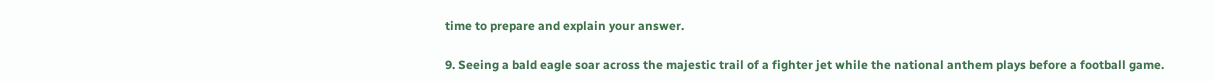time to prepare and explain your answer.

9. Seeing a bald eagle soar across the majestic trail of a fighter jet while the national anthem plays before a football game.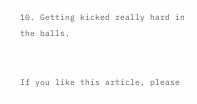10. Getting kicked really hard in the balls.


If you like this article, please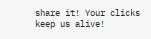share it! Your clicks keep us alive!